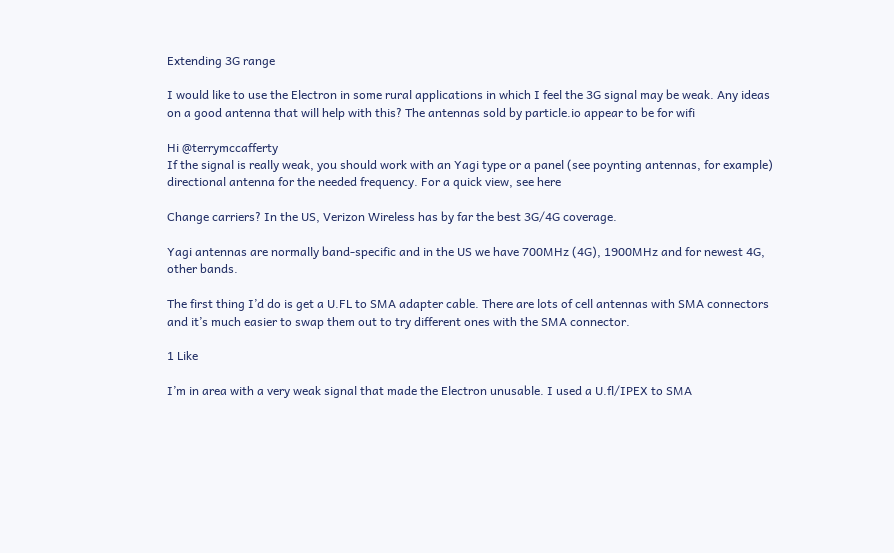Extending 3G range

I would like to use the Electron in some rural applications in which I feel the 3G signal may be weak. Any ideas on a good antenna that will help with this? The antennas sold by particle.io appear to be for wifi

Hi @terrymccafferty
If the signal is really weak, you should work with an Yagi type or a panel (see poynting antennas, for example) directional antenna for the needed frequency. For a quick view, see here

Change carriers? In the US, Verizon Wireless has by far the best 3G/4G coverage.

Yagi antennas are normally band-specific and in the US we have 700MHz (4G), 1900MHz and for newest 4G, other bands.

The first thing I’d do is get a U.FL to SMA adapter cable. There are lots of cell antennas with SMA connectors and it’s much easier to swap them out to try different ones with the SMA connector.

1 Like

I’m in area with a very weak signal that made the Electron unusable. I used a U.fl/IPEX to SMA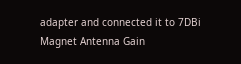adapter and connected it to 7DBi Magnet Antenna Gain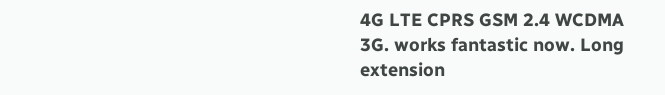4G LTE CPRS GSM 2.4 WCDMA 3G. works fantastic now. Long extension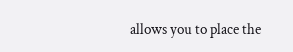allows you to place the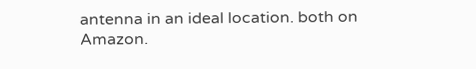antenna in an ideal location. both on Amazon.